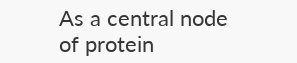As a central node of protein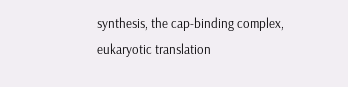synthesis, the cap-binding complex, eukaryotic translation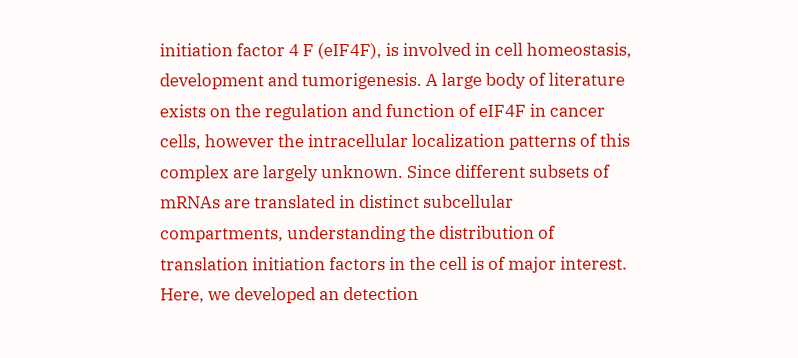initiation factor 4 F (eIF4F), is involved in cell homeostasis, development and tumorigenesis. A large body of literature exists on the regulation and function of eIF4F in cancer cells, however the intracellular localization patterns of this complex are largely unknown. Since different subsets of mRNAs are translated in distinct subcellular compartments, understanding the distribution of translation initiation factors in the cell is of major interest. Here, we developed an detection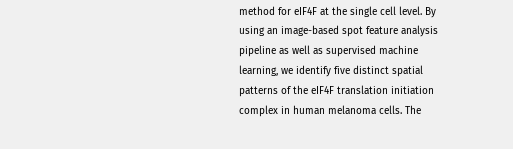method for eIF4F at the single cell level. By using an image-based spot feature analysis pipeline as well as supervised machine learning, we identify five distinct spatial patterns of the eIF4F translation initiation complex in human melanoma cells. The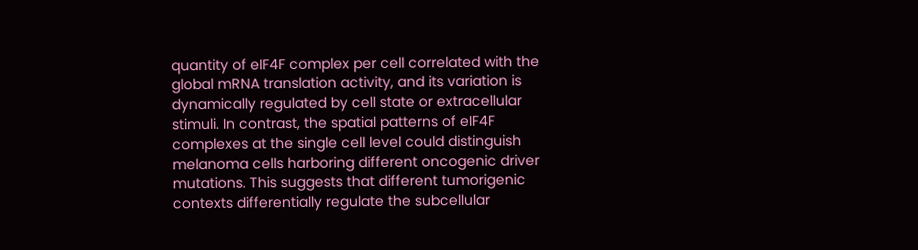quantity of eIF4F complex per cell correlated with the global mRNA translation activity, and its variation is dynamically regulated by cell state or extracellular stimuli. In contrast, the spatial patterns of eIF4F complexes at the single cell level could distinguish melanoma cells harboring different oncogenic driver mutations. This suggests that different tumorigenic contexts differentially regulate the subcellular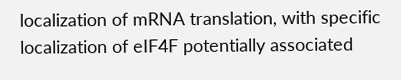localization of mRNA translation, with specific localization of eIF4F potentially associated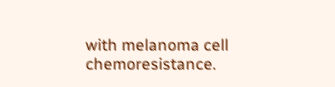with melanoma cell chemoresistance.